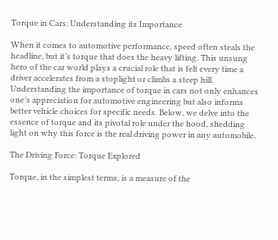Torque in Cars: Understanding its Importance

When it comes to automotive performance, speed often steals the headline, but it’s torque that does the heavy lifting. This unsung hero of the car world plays a crucial role that is felt every time a driver accelerates from a stoplight or climbs a steep hill. Understanding the importance of torque in cars not only enhances one’s appreciation for automotive engineering but also informs better vehicle choices for specific needs. Below, we delve into the essence of torque and its pivotal role under the hood, shedding light on why this force is the real driving power in any automobile.

The Driving Force: Torque Explored

Torque, in the simplest terms, is a measure of the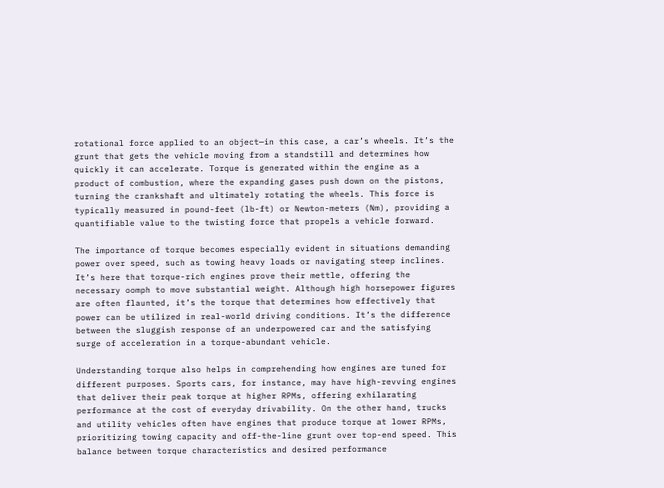rotational force applied to an object—in this case, a car’s wheels. It’s the grunt that gets the vehicle moving from a standstill and determines how quickly it can accelerate. Torque is generated within the engine as a product of combustion, where the expanding gases push down on the pistons, turning the crankshaft and ultimately rotating the wheels. This force is typically measured in pound-feet (lb-ft) or Newton-meters (Nm), providing a quantifiable value to the twisting force that propels a vehicle forward.

The importance of torque becomes especially evident in situations demanding power over speed, such as towing heavy loads or navigating steep inclines. It’s here that torque-rich engines prove their mettle, offering the necessary oomph to move substantial weight. Although high horsepower figures are often flaunted, it’s the torque that determines how effectively that power can be utilized in real-world driving conditions. It’s the difference between the sluggish response of an underpowered car and the satisfying surge of acceleration in a torque-abundant vehicle.

Understanding torque also helps in comprehending how engines are tuned for different purposes. Sports cars, for instance, may have high-revving engines that deliver their peak torque at higher RPMs, offering exhilarating performance at the cost of everyday drivability. On the other hand, trucks and utility vehicles often have engines that produce torque at lower RPMs, prioritizing towing capacity and off-the-line grunt over top-end speed. This balance between torque characteristics and desired performance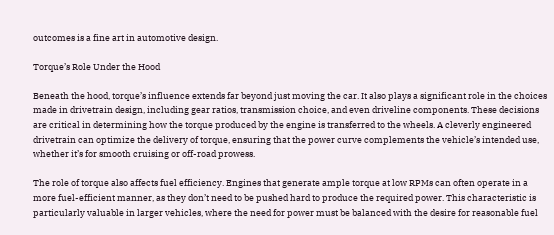outcomes is a fine art in automotive design.

Torque’s Role Under the Hood

Beneath the hood, torque’s influence extends far beyond just moving the car. It also plays a significant role in the choices made in drivetrain design, including gear ratios, transmission choice, and even driveline components. These decisions are critical in determining how the torque produced by the engine is transferred to the wheels. A cleverly engineered drivetrain can optimize the delivery of torque, ensuring that the power curve complements the vehicle’s intended use, whether it’s for smooth cruising or off-road prowess.

The role of torque also affects fuel efficiency. Engines that generate ample torque at low RPMs can often operate in a more fuel-efficient manner, as they don’t need to be pushed hard to produce the required power. This characteristic is particularly valuable in larger vehicles, where the need for power must be balanced with the desire for reasonable fuel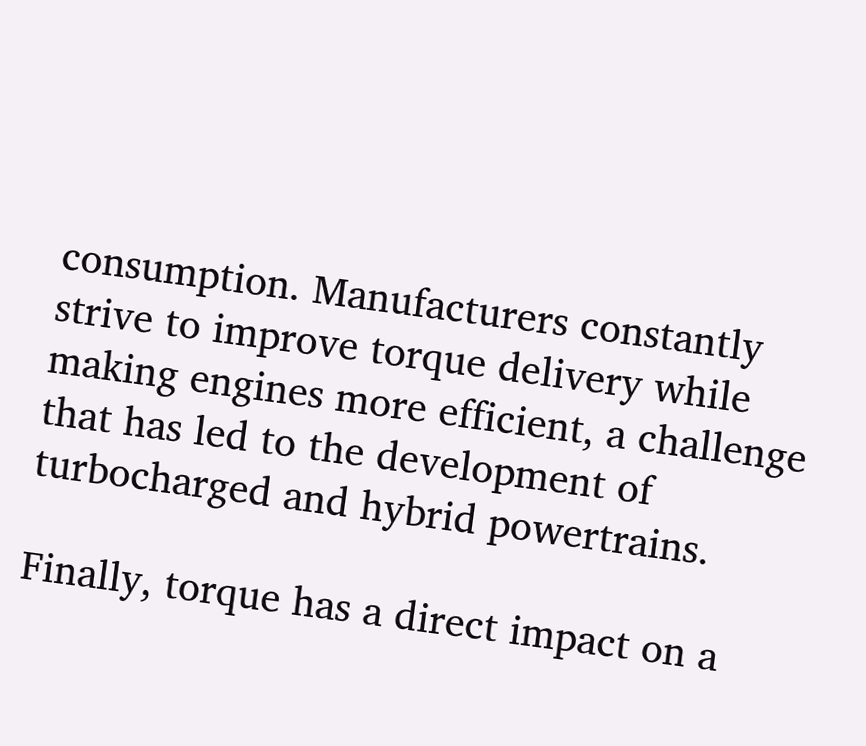consumption. Manufacturers constantly strive to improve torque delivery while making engines more efficient, a challenge that has led to the development of turbocharged and hybrid powertrains.

Finally, torque has a direct impact on a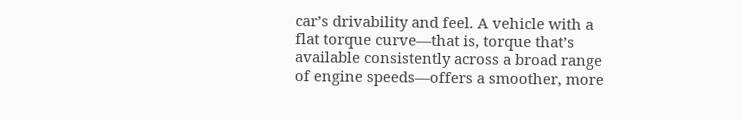car’s drivability and feel. A vehicle with a flat torque curve—that is, torque that’s available consistently across a broad range of engine speeds—offers a smoother, more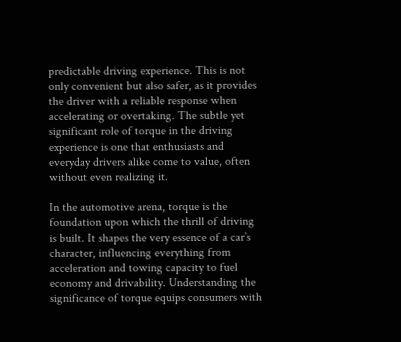predictable driving experience. This is not only convenient but also safer, as it provides the driver with a reliable response when accelerating or overtaking. The subtle yet significant role of torque in the driving experience is one that enthusiasts and everyday drivers alike come to value, often without even realizing it.

In the automotive arena, torque is the foundation upon which the thrill of driving is built. It shapes the very essence of a car’s character, influencing everything from acceleration and towing capacity to fuel economy and drivability. Understanding the significance of torque equips consumers with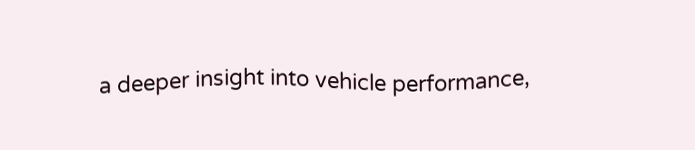a deeper insight into vehicle performance,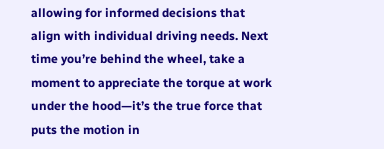allowing for informed decisions that align with individual driving needs. Next time you’re behind the wheel, take a moment to appreciate the torque at work under the hood—it’s the true force that puts the motion in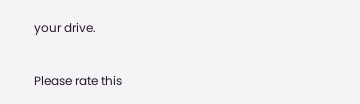your drive.

Please rate this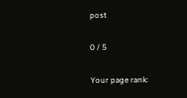post

0 / 5

Your page rank: